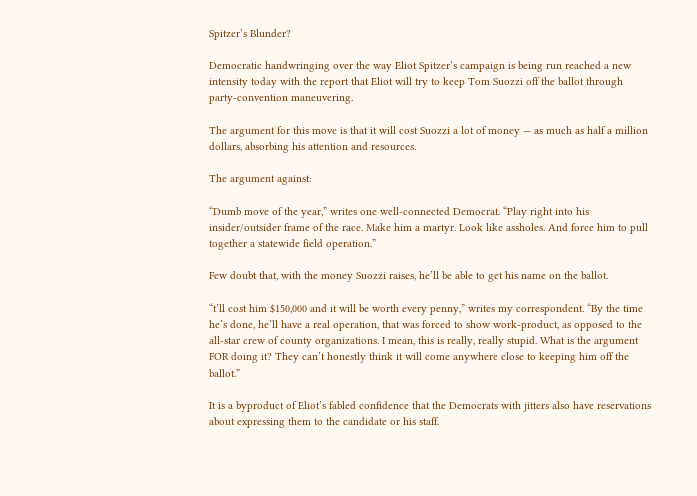Spitzer’s Blunder?

Democratic handwringing over the way Eliot Spitzer‘s campaign is being run reached a new intensity today with the report that Eliot will try to keep Tom Suozzi off the ballot through party-convention maneuvering.

The argument for this move is that it will cost Suozzi a lot of money — as much as half a million dollars, absorbing his attention and resources.

The argument against:

“Dumb move of the year,” writes one well-connected Democrat. “Play right into his insider/outsider frame of the race. Make him a martyr. Look like assholes. And force him to pull together a statewide field operation.”

Few doubt that, with the money Suozzi raises, he’ll be able to get his name on the ballot.

“t’ll cost him $150,000 and it will be worth every penny,” writes my correspondent. “By the time he’s done, he’ll have a real operation, that was forced to show work-product, as opposed to the all-star crew of county organizations. I mean, this is really, really stupid. What is the argument FOR doing it? They can’t honestly think it will come anywhere close to keeping him off the ballot.”

It is a byproduct of Eliot’s fabled confidence that the Democrats with jitters also have reservations about expressing them to the candidate or his staff.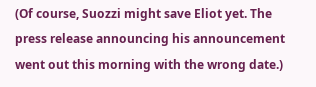(Of course, Suozzi might save Eliot yet. The press release announcing his announcement went out this morning with the wrong date.)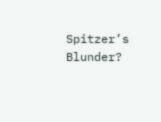Spitzer’s Blunder?